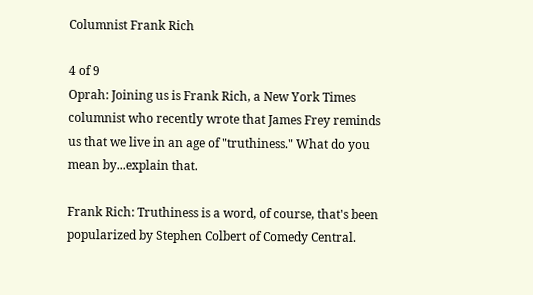Columnist Frank Rich

4 of 9
Oprah: Joining us is Frank Rich, a New York Times columnist who recently wrote that James Frey reminds us that we live in an age of "truthiness." What do you mean by...explain that.

Frank Rich: Truthiness is a word, of course, that's been popularized by Stephen Colbert of Comedy Central.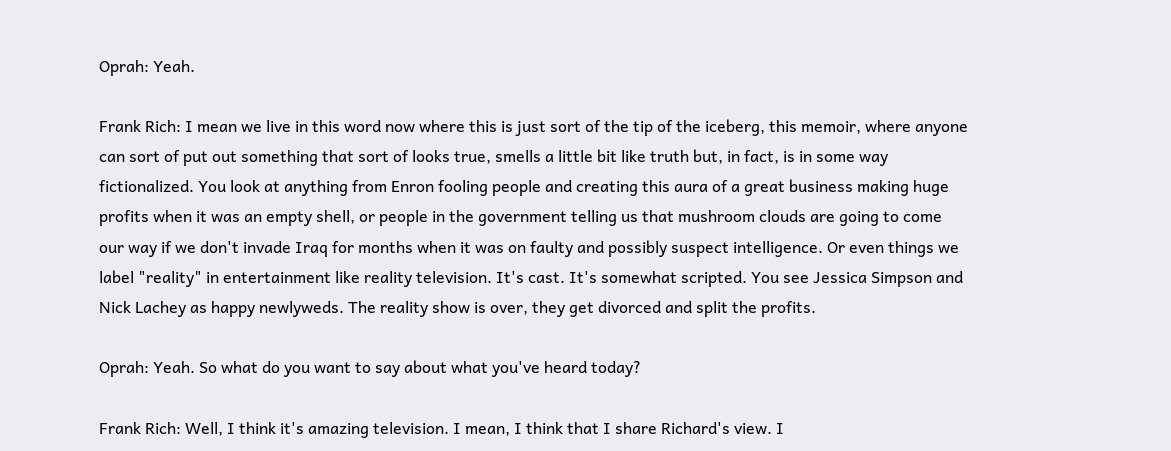Oprah: Yeah.

Frank Rich: I mean we live in this word now where this is just sort of the tip of the iceberg, this memoir, where anyone can sort of put out something that sort of looks true, smells a little bit like truth but, in fact, is in some way fictionalized. You look at anything from Enron fooling people and creating this aura of a great business making huge profits when it was an empty shell, or people in the government telling us that mushroom clouds are going to come our way if we don't invade Iraq for months when it was on faulty and possibly suspect intelligence. Or even things we label "reality" in entertainment like reality television. It's cast. It's somewhat scripted. You see Jessica Simpson and Nick Lachey as happy newlyweds. The reality show is over, they get divorced and split the profits.

Oprah: Yeah. So what do you want to say about what you've heard today?

Frank Rich: Well, I think it's amazing television. I mean, I think that I share Richard's view. I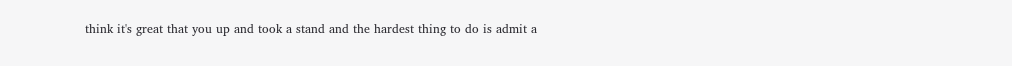think it's great that you up and took a stand and the hardest thing to do is admit a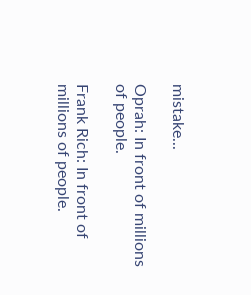mistake...

Oprah: In front of millions of people.

Frank Rich: In front of millions of people.